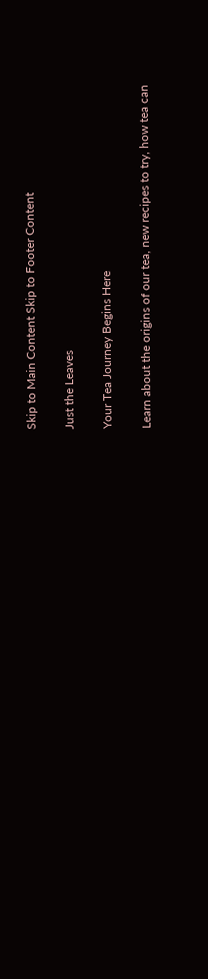Skip to Main Content Skip to Footer Content

Just the Leaves

Your Tea Journey Begins Here

Learn about the origins of our tea, new recipes to try, how tea can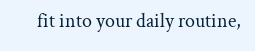fit into your daily routine,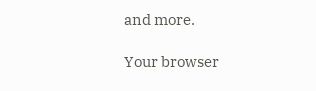and more.

Your browser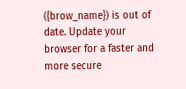({brow_name}) is out of date. Update your browser for a faster and more secure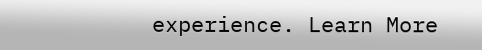experience. Learn More